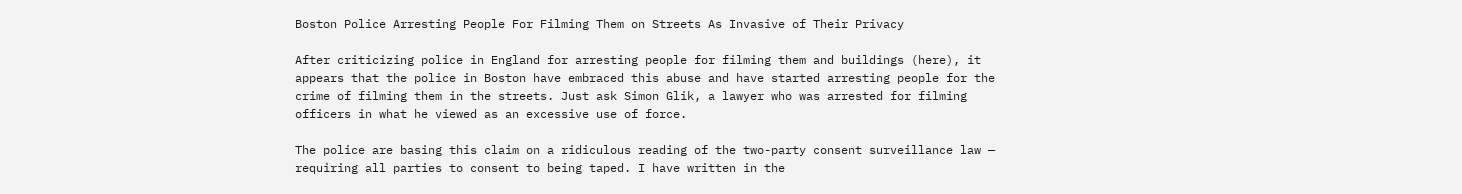Boston Police Arresting People For Filming Them on Streets As Invasive of Their Privacy

After criticizing police in England for arresting people for filming them and buildings (here), it appears that the police in Boston have embraced this abuse and have started arresting people for the crime of filming them in the streets. Just ask Simon Glik, a lawyer who was arrested for filming officers in what he viewed as an excessive use of force.

The police are basing this claim on a ridiculous reading of the two-party consent surveillance law — requiring all parties to consent to being taped. I have written in the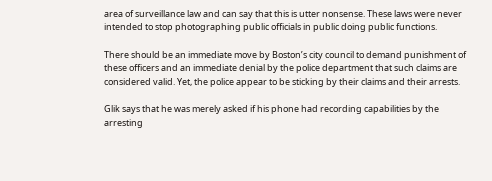area of surveillance law and can say that this is utter nonsense. These laws were never intended to stop photographing public officials in public doing public functions.

There should be an immediate move by Boston’s city council to demand punishment of these officers and an immediate denial by the police department that such claims are considered valid. Yet, the police appear to be sticking by their claims and their arrests.

Glik says that he was merely asked if his phone had recording capabilities by the arresting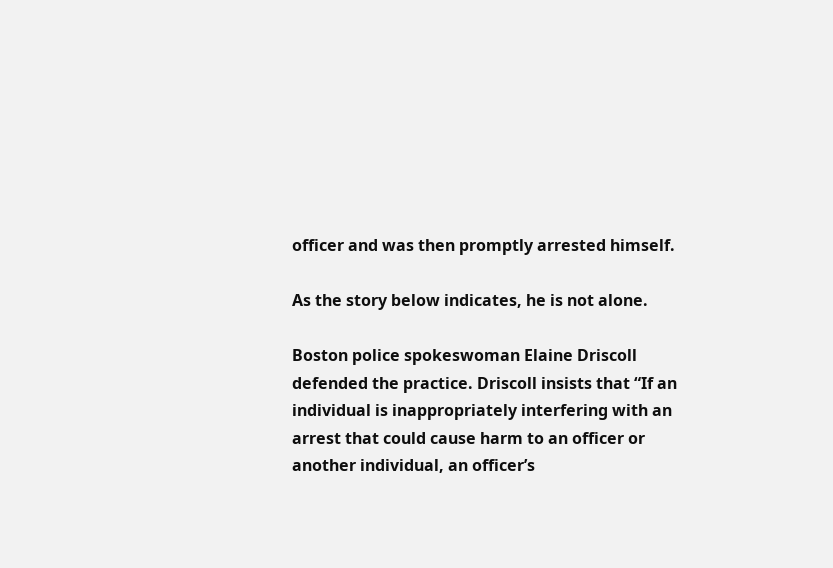officer and was then promptly arrested himself.

As the story below indicates, he is not alone.

Boston police spokeswoman Elaine Driscoll defended the practice. Driscoll insists that “If an individual is inappropriately interfering with an arrest that could cause harm to an officer or another individual, an officer’s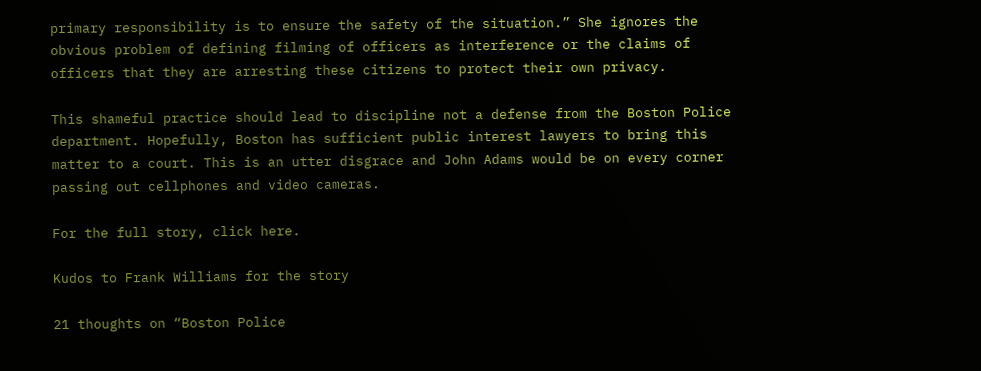primary responsibility is to ensure the safety of the situation.” She ignores the obvious problem of defining filming of officers as interference or the claims of officers that they are arresting these citizens to protect their own privacy.

This shameful practice should lead to discipline not a defense from the Boston Police department. Hopefully, Boston has sufficient public interest lawyers to bring this matter to a court. This is an utter disgrace and John Adams would be on every corner passing out cellphones and video cameras.

For the full story, click here.

Kudos to Frank Williams for the story

21 thoughts on “Boston Police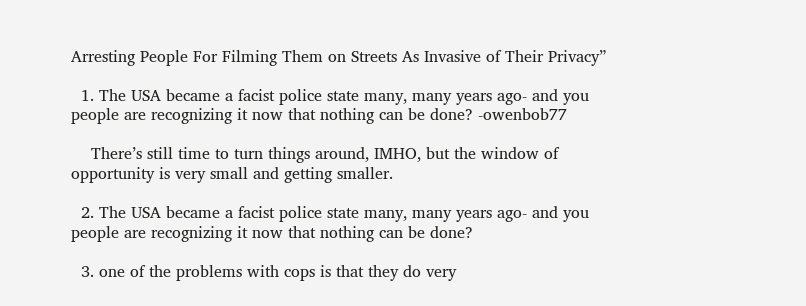Arresting People For Filming Them on Streets As Invasive of Their Privacy”

  1. The USA became a facist police state many, many years ago- and you people are recognizing it now that nothing can be done? -owenbob77

    There’s still time to turn things around, IMHO, but the window of opportunity is very small and getting smaller.

  2. The USA became a facist police state many, many years ago- and you people are recognizing it now that nothing can be done?

  3. one of the problems with cops is that they do very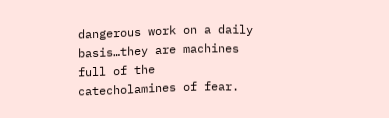dangerous work on a daily basis…they are machines full of the catecholamines of fear.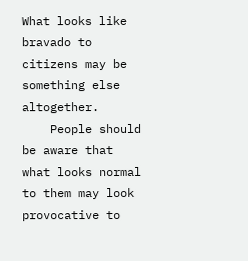What looks like bravado to citizens may be something else altogether.
    People should be aware that what looks normal to them may look provocative to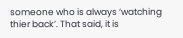someone who is always ‘watching thier back’. That said, it is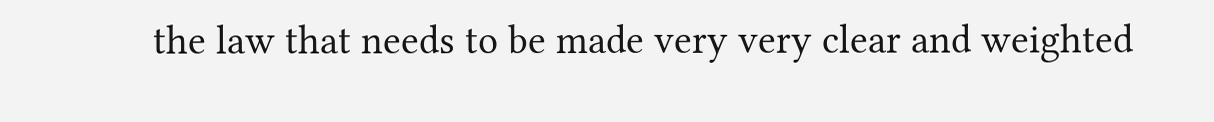the law that needs to be made very very clear and weighted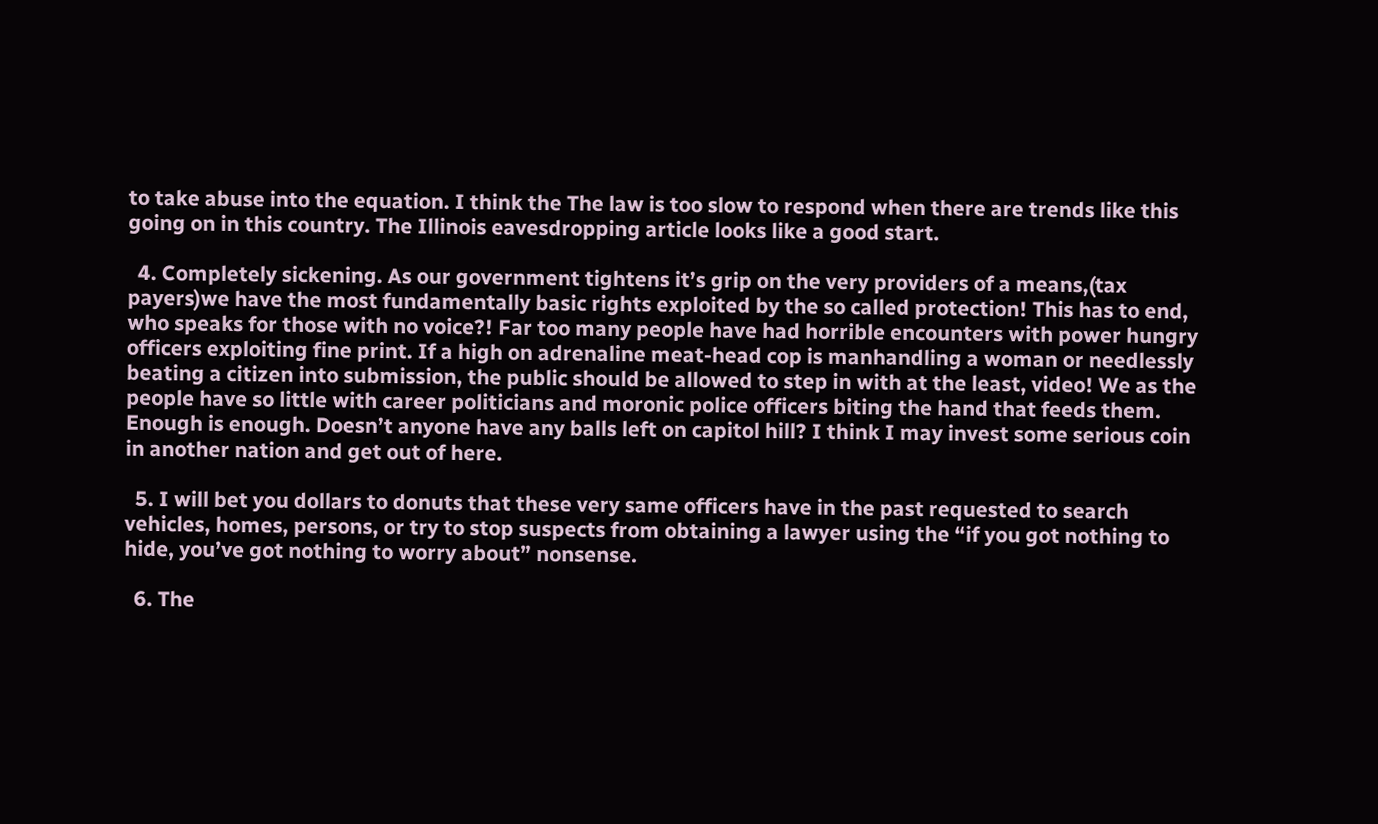to take abuse into the equation. I think the The law is too slow to respond when there are trends like this going on in this country. The Illinois eavesdropping article looks like a good start.

  4. Completely sickening. As our government tightens it’s grip on the very providers of a means,(tax payers)we have the most fundamentally basic rights exploited by the so called protection! This has to end, who speaks for those with no voice?! Far too many people have had horrible encounters with power hungry officers exploiting fine print. If a high on adrenaline meat-head cop is manhandling a woman or needlessly beating a citizen into submission, the public should be allowed to step in with at the least, video! We as the people have so little with career politicians and moronic police officers biting the hand that feeds them. Enough is enough. Doesn’t anyone have any balls left on capitol hill? I think I may invest some serious coin in another nation and get out of here.

  5. I will bet you dollars to donuts that these very same officers have in the past requested to search vehicles, homes, persons, or try to stop suspects from obtaining a lawyer using the “if you got nothing to hide, you’ve got nothing to worry about” nonsense.

  6. The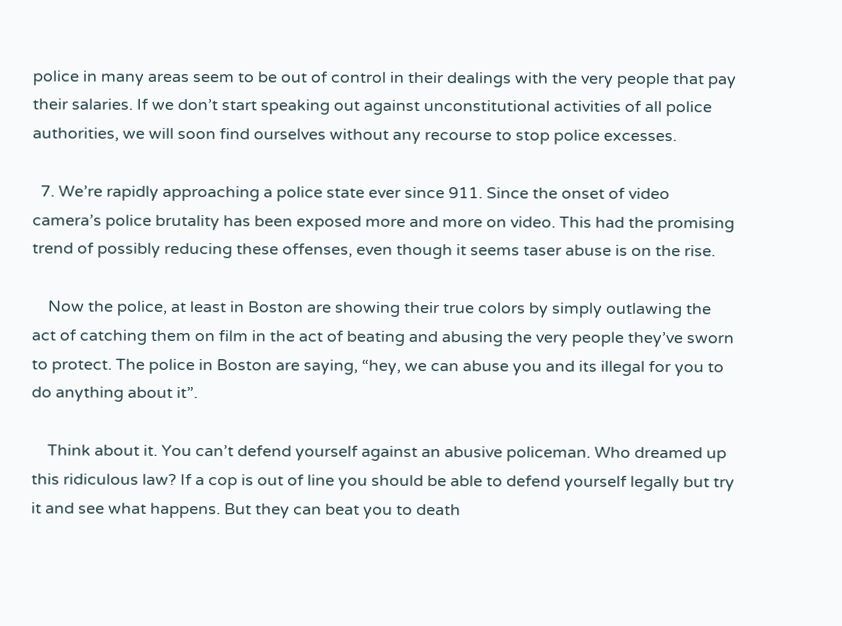police in many areas seem to be out of control in their dealings with the very people that pay their salaries. If we don’t start speaking out against unconstitutional activities of all police authorities, we will soon find ourselves without any recourse to stop police excesses.

  7. We’re rapidly approaching a police state ever since 911. Since the onset of video camera’s police brutality has been exposed more and more on video. This had the promising trend of possibly reducing these offenses, even though it seems taser abuse is on the rise.

    Now the police, at least in Boston are showing their true colors by simply outlawing the act of catching them on film in the act of beating and abusing the very people they’ve sworn to protect. The police in Boston are saying, “hey, we can abuse you and its illegal for you to do anything about it”.

    Think about it. You can’t defend yourself against an abusive policeman. Who dreamed up this ridiculous law? If a cop is out of line you should be able to defend yourself legally but try it and see what happens. But they can beat you to death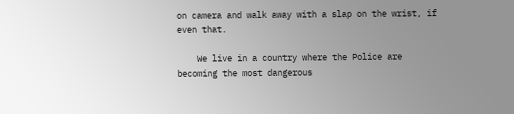on camera and walk away with a slap on the wrist, if even that.

    We live in a country where the Police are becoming the most dangerous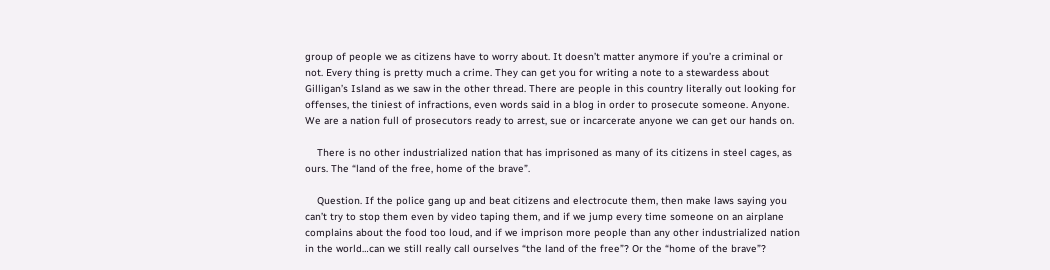group of people we as citizens have to worry about. It doesn’t matter anymore if you’re a criminal or not. Every thing is pretty much a crime. They can get you for writing a note to a stewardess about Gilligan’s Island as we saw in the other thread. There are people in this country literally out looking for offenses, the tiniest of infractions, even words said in a blog in order to prosecute someone. Anyone. We are a nation full of prosecutors ready to arrest, sue or incarcerate anyone we can get our hands on.

    There is no other industrialized nation that has imprisoned as many of its citizens in steel cages, as ours. The “land of the free, home of the brave”.

    Question. If the police gang up and beat citizens and electrocute them, then make laws saying you can’t try to stop them even by video taping them, and if we jump every time someone on an airplane complains about the food too loud, and if we imprison more people than any other industrialized nation in the world…can we still really call ourselves “the land of the free”? Or the “home of the brave”?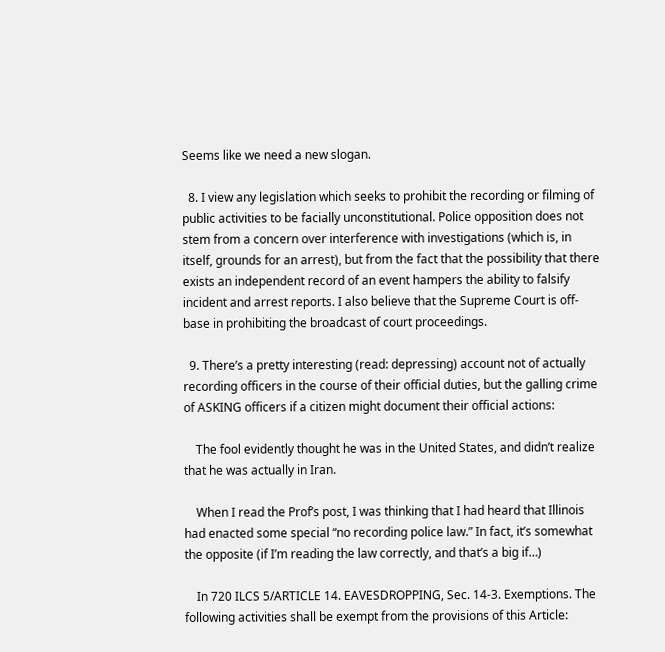Seems like we need a new slogan.

  8. I view any legislation which seeks to prohibit the recording or filming of public activities to be facially unconstitutional. Police opposition does not stem from a concern over interference with investigations (which is, in itself, grounds for an arrest), but from the fact that the possibility that there exists an independent record of an event hampers the ability to falsify incident and arrest reports. I also believe that the Supreme Court is off-base in prohibiting the broadcast of court proceedings.

  9. There’s a pretty interesting (read: depressing) account not of actually recording officers in the course of their official duties, but the galling crime of ASKING officers if a citizen might document their official actions:

    The fool evidently thought he was in the United States, and didn’t realize that he was actually in Iran.

    When I read the Prof’s post, I was thinking that I had heard that Illinois had enacted some special “no recording police law.” In fact, it’s somewhat the opposite (if I’m reading the law correctly, and that’s a big if…)

    In 720 ILCS 5/ARTICLE 14. EAVESDROPPING, Sec. 14‑3. Exemptions. The following activities shall be exempt from the provisions of this Article: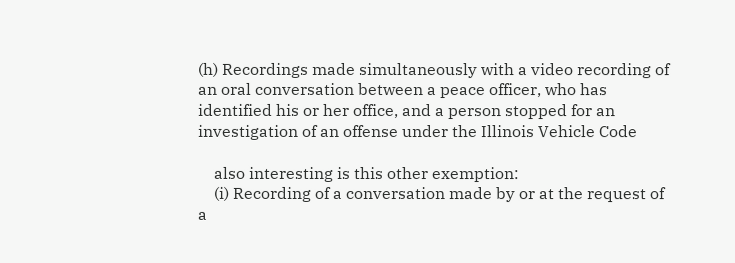(h) Recordings made simultaneously with a video recording of an oral conversation between a peace officer, who has identified his or her office, and a person stopped for an investigation of an offense under the Illinois Vehicle Code

    also interesting is this other exemption:
    (i) Recording of a conversation made by or at the request of a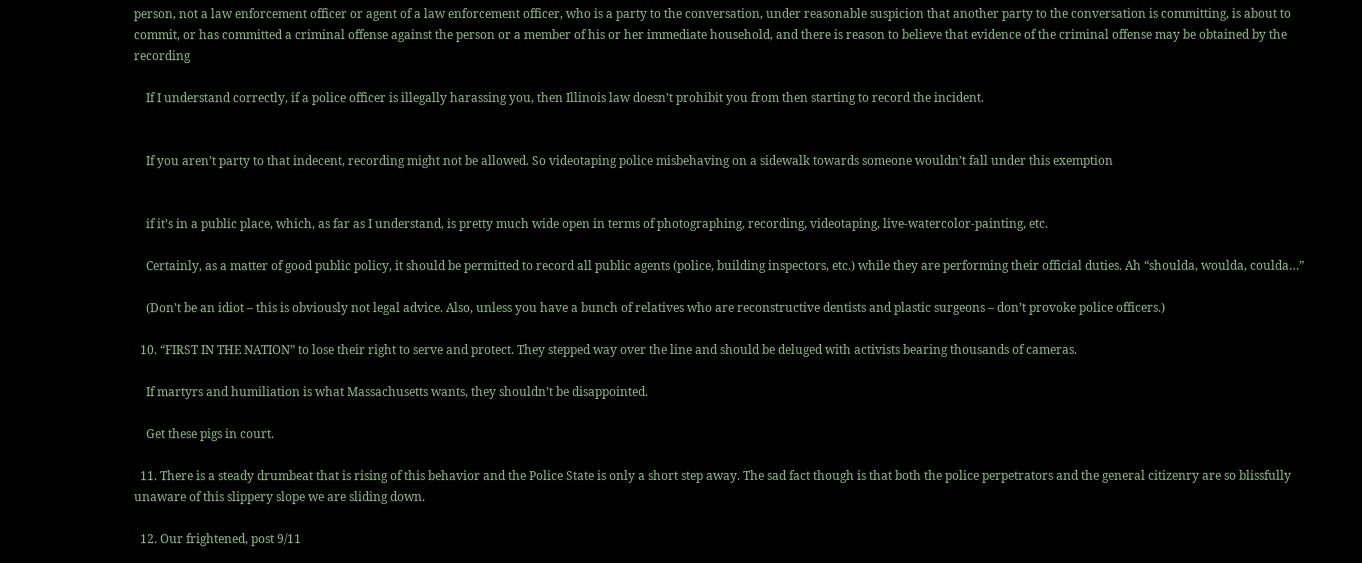person, not a law enforcement officer or agent of a law enforcement officer, who is a party to the conversation, under reasonable suspicion that another party to the conversation is committing, is about to commit, or has committed a criminal offense against the person or a member of his or her immediate household, and there is reason to believe that evidence of the criminal offense may be obtained by the recording

    If I understand correctly, if a police officer is illegally harassing you, then Illinois law doesn’t prohibit you from then starting to record the incident.


    If you aren’t party to that indecent, recording might not be allowed. So videotaping police misbehaving on a sidewalk towards someone wouldn’t fall under this exemption


    if it’s in a public place, which, as far as I understand, is pretty much wide open in terms of photographing, recording, videotaping, live-watercolor-painting, etc.

    Certainly, as a matter of good public policy, it should be permitted to record all public agents (police, building inspectors, etc.) while they are performing their official duties. Ah “shoulda, woulda, coulda…”

    (Don’t be an idiot – this is obviously not legal advice. Also, unless you have a bunch of relatives who are reconstructive dentists and plastic surgeons – don’t provoke police officers.)

  10. “FIRST IN THE NATION” to lose their right to serve and protect. They stepped way over the line and should be deluged with activists bearing thousands of cameras.

    If martyrs and humiliation is what Massachusetts wants, they shouldn’t be disappointed.

    Get these pigs in court.

  11. There is a steady drumbeat that is rising of this behavior and the Police State is only a short step away. The sad fact though is that both the police perpetrators and the general citizenry are so blissfully unaware of this slippery slope we are sliding down.

  12. Our frightened, post 9/11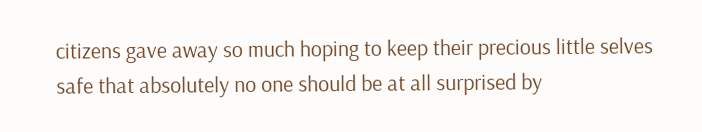citizens gave away so much hoping to keep their precious little selves safe that absolutely no one should be at all surprised by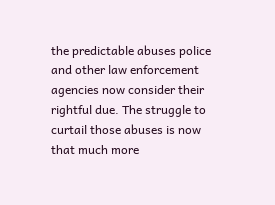the predictable abuses police and other law enforcement agencies now consider their rightful due. The struggle to curtail those abuses is now that much more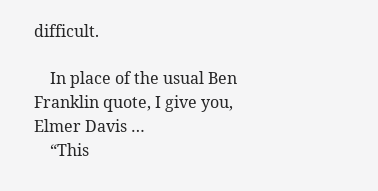difficult.

    In place of the usual Ben Franklin quote, I give you, Elmer Davis …
    “This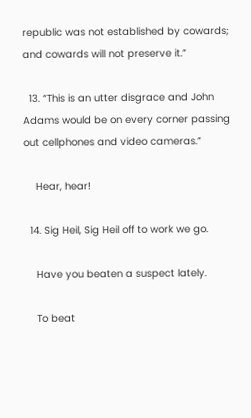republic was not established by cowards; and cowards will not preserve it.”

  13. “This is an utter disgrace and John Adams would be on every corner passing out cellphones and video cameras.”

    Hear, hear!

  14. Sig Heil, Sig Heil off to work we go.

    Have you beaten a suspect lately.

    To beat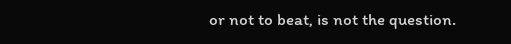or not to beat, is not the question.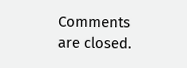Comments are closed.